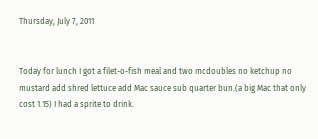Thursday, July 7, 2011


Today for lunch I got a filet-o-fish meal and two mcdoubles no ketchup no mustard add shred lettuce add Mac sauce sub quarter bun.(a big Mac that only cost 1.15) I had a sprite to drink.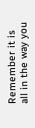Remember it is all in the way you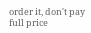order it, don't pay full price